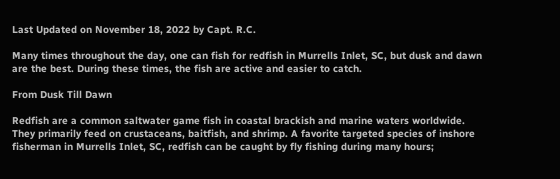Last Updated on November 18, 2022 by Capt. R.C.

Many times throughout the day, one can fish for redfish in Murrells Inlet, SC, but dusk and dawn are the best. During these times, the fish are active and easier to catch.

From Dusk Till Dawn

Redfish are a common saltwater game fish in coastal brackish and marine waters worldwide. They primarily feed on crustaceans, baitfish, and shrimp. A favorite targeted species of inshore fisherman in Murrells Inlet, SC, redfish can be caught by fly fishing during many hours;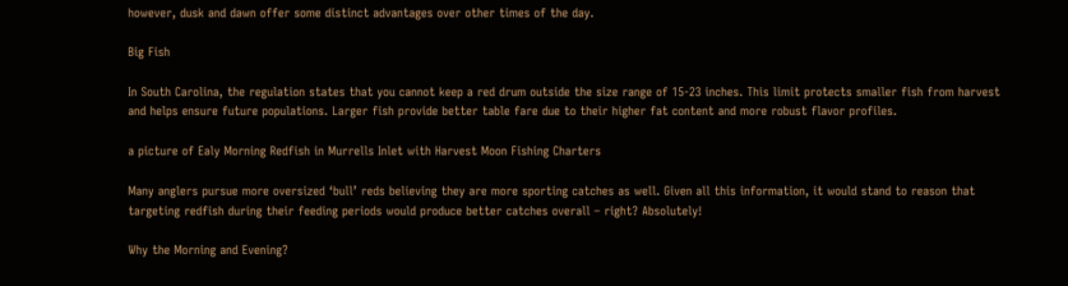however, dusk and dawn offer some distinct advantages over other times of the day.

Big Fish

In South Carolina, the regulation states that you cannot keep a red drum outside the size range of 15-23 inches. This limit protects smaller fish from harvest and helps ensure future populations. Larger fish provide better table fare due to their higher fat content and more robust flavor profiles.

a picture of Ealy Morning Redfish in Murrells Inlet with Harvest Moon Fishing Charters

Many anglers pursue more oversized ‘bull’ reds believing they are more sporting catches as well. Given all this information, it would stand to reason that targeting redfish during their feeding periods would produce better catches overall – right? Absolutely!

Why the Morning and Evening?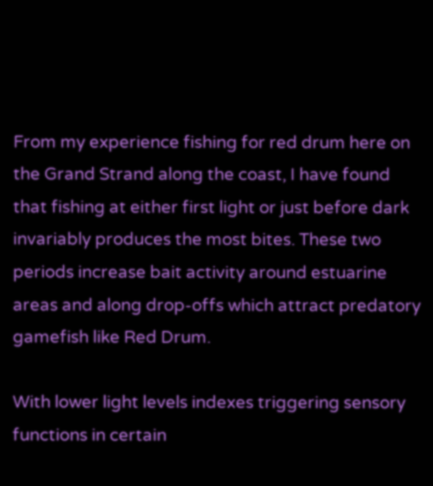From my experience fishing for red drum here on the Grand Strand along the coast, I have found that fishing at either first light or just before dark invariably produces the most bites. These two periods increase bait activity around estuarine areas and along drop-offs which attract predatory gamefish like Red Drum.

With lower light levels indexes triggering sensory functions in certain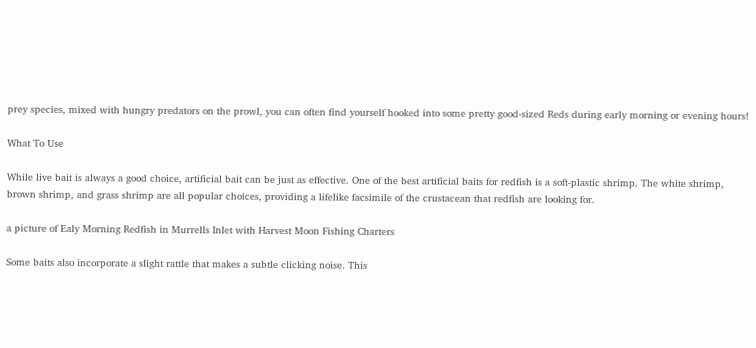prey species, mixed with hungry predators on the prowl, you can often find yourself hooked into some pretty good-sized Reds during early morning or evening hours!

What To Use

While live bait is always a good choice, artificial bait can be just as effective. One of the best artificial baits for redfish is a soft-plastic shrimp. The white shrimp, brown shrimp, and grass shrimp are all popular choices, providing a lifelike facsimile of the crustacean that redfish are looking for.

a picture of Ealy Morning Redfish in Murrells Inlet with Harvest Moon Fishing Charters

Some baits also incorporate a slight rattle that makes a subtle clicking noise. This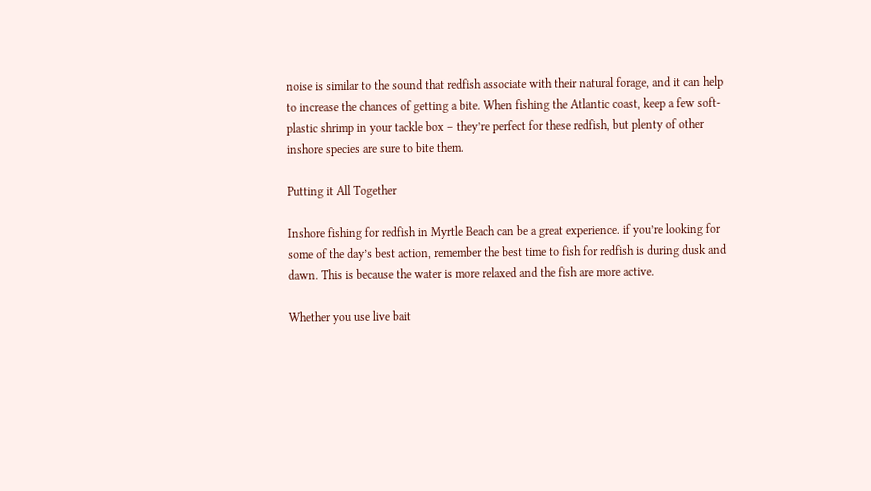noise is similar to the sound that redfish associate with their natural forage, and it can help to increase the chances of getting a bite. When fishing the Atlantic coast, keep a few soft-plastic shrimp in your tackle box – they’re perfect for these redfish, but plenty of other inshore species are sure to bite them.

Putting it All Together

Inshore fishing for redfish in Myrtle Beach can be a great experience. if you’re looking for some of the day’s best action, remember the best time to fish for redfish is during dusk and dawn. This is because the water is more relaxed and the fish are more active.

Whether you use live bait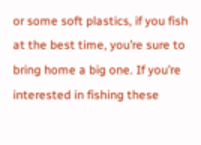or some soft plastics, if you fish at the best time, you’re sure to bring home a big one. If you’re interested in fishing these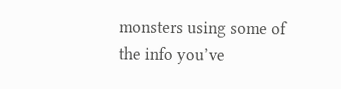monsters using some of the info you’ve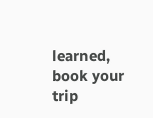learned, book your trip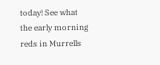today! See what the early morning reds in Murrells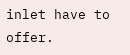inlet have to offer.